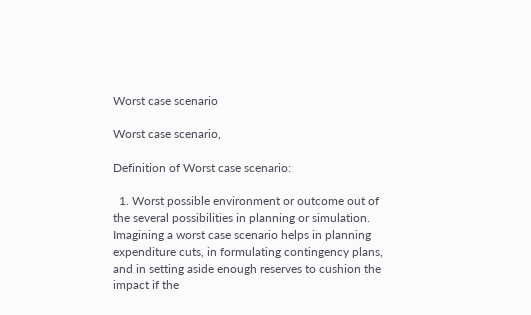Worst case scenario

Worst case scenario,

Definition of Worst case scenario:

  1. Worst possible environment or outcome out of the several possibilities in planning or simulation. Imagining a worst case scenario helps in planning expenditure cuts, in formulating contingency plans, and in setting aside enough reserves to cushion the impact if the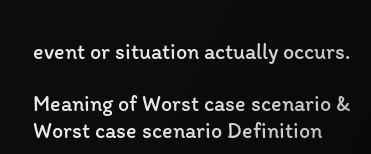event or situation actually occurs.

Meaning of Worst case scenario & Worst case scenario Definition